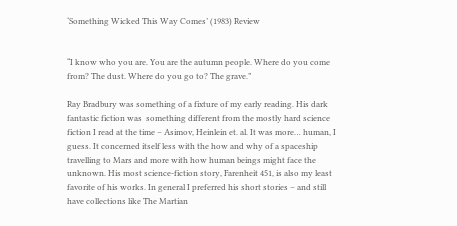‘Something Wicked This Way Comes’ (1983) Review


“I know who you are. You are the autumn people. Where do you come from? The dust. Where do you go to? The grave.”

Ray Bradbury was something of a fixture of my early reading. His dark fantastic fiction was  something different from the mostly hard science fiction I read at the time – Asimov, Heinlein et. al. It was more… human, I guess. It concerned itself less with the how and why of a spaceship travelling to Mars and more with how human beings might face the unknown. His most science-fiction story, Farenheit 451, is also my least favorite of his works. In general I preferred his short stories – and still have collections like The Martian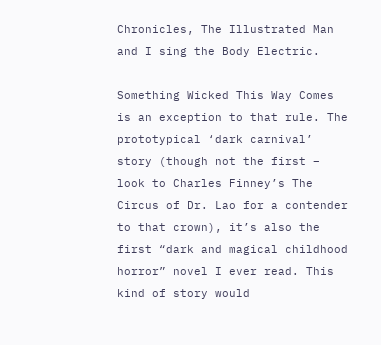Chronicles, The Illustrated Man and I sing the Body Electric.

Something Wicked This Way Comes is an exception to that rule. The prototypical ‘dark carnival’ story (though not the first – look to Charles Finney’s The Circus of Dr. Lao for a contender to that crown), it’s also the first “dark and magical childhood horror” novel I ever read. This kind of story would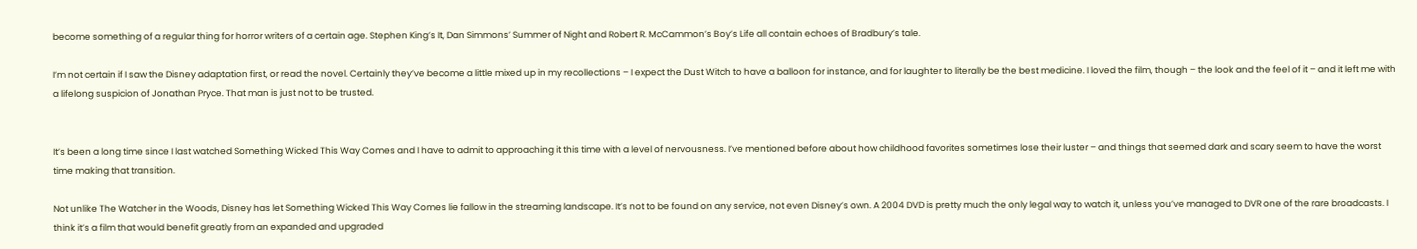become something of a regular thing for horror writers of a certain age. Stephen King’s It, Dan Simmons’ Summer of Night and Robert R. McCammon’s Boy’s Life all contain echoes of Bradbury’s tale.

I’m not certain if I saw the Disney adaptation first, or read the novel. Certainly they’ve become a little mixed up in my recollections – I expect the Dust Witch to have a balloon for instance, and for laughter to literally be the best medicine. I loved the film, though – the look and the feel of it – and it left me with a lifelong suspicion of Jonathan Pryce. That man is just not to be trusted.


It’s been a long time since I last watched Something Wicked This Way Comes and I have to admit to approaching it this time with a level of nervousness. I’ve mentioned before about how childhood favorites sometimes lose their luster – and things that seemed dark and scary seem to have the worst time making that transition.

Not unlike The Watcher in the Woods, Disney has let Something Wicked This Way Comes lie fallow in the streaming landscape. It’s not to be found on any service, not even Disney’s own. A 2004 DVD is pretty much the only legal way to watch it, unless you’ve managed to DVR one of the rare broadcasts. I think it’s a film that would benefit greatly from an expanded and upgraded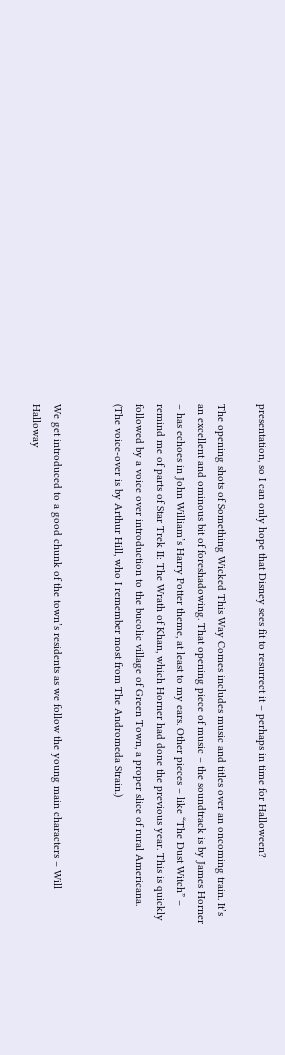presentation, so I can only hope that Disney sees fit to resurrect it – perhaps in time for Halloween?

The opening shots of Something Wicked This Way Comes includes music and titles over an oncoming train. It’s an excellent and ominous bit of foreshadowing. That opening piece of music – the soundtrack is by James Horner – has echoes in John William’s Harry Potter theme, at least to my ears. Other pieces – like “The Dust Witch” – remind me of parts of Star Trek II: The Wrath of Khan, which Horner had done the previous year. This is quickly followed by a voice over introduction to the bucolic village of Green Town, a proper slice of rural Americana. (The voice-over is by Arthur Hill, who I remember most from The Andromeda Strain.)


We get introduced to a good chunk of the town’s residents as we follow the young main characters – Will Halloway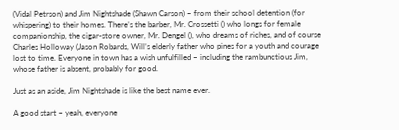(Vidal Petrson) and Jim Nightshade (Shawn Carson) – from their school detention (for whispering) to their homes. There’s the barber, Mr. Crossetti () who longs for female companionship, the cigar-store owner, Mr. Dengel (), who dreams of riches, and of course Charles Holloway (Jason Robards, Will’s elderly father who pines for a youth and courage lost to time. Everyone in town has a wish unfulfilled – including the rambunctious Jim, whose father is absent, probably for good.

Just as an aside, Jim Nightshade is like the best name ever.

A good start – yeah, everyone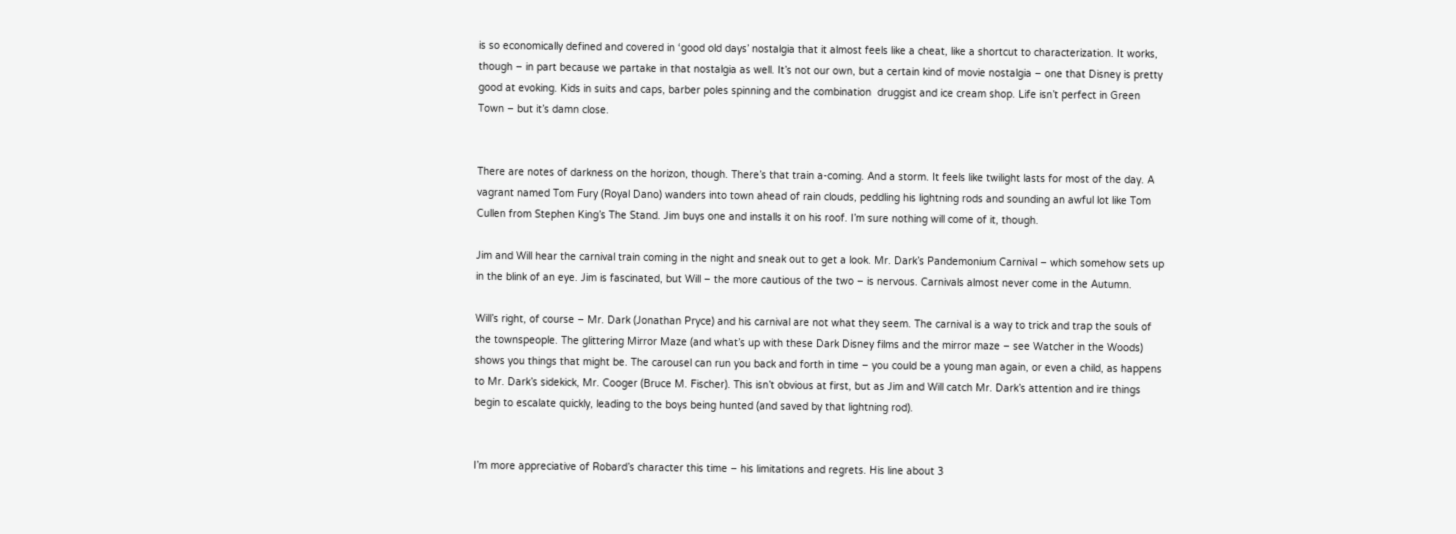is so economically defined and covered in ‘good old days’ nostalgia that it almost feels like a cheat, like a shortcut to characterization. It works, though – in part because we partake in that nostalgia as well. It’s not our own, but a certain kind of movie nostalgia – one that Disney is pretty good at evoking. Kids in suits and caps, barber poles spinning and the combination  druggist and ice cream shop. Life isn’t perfect in Green Town – but it’s damn close.


There are notes of darkness on the horizon, though. There’s that train a-coming. And a storm. It feels like twilight lasts for most of the day. A vagrant named Tom Fury (Royal Dano) wanders into town ahead of rain clouds, peddling his lightning rods and sounding an awful lot like Tom Cullen from Stephen King’s The Stand. Jim buys one and installs it on his roof. I’m sure nothing will come of it, though.

Jim and Will hear the carnival train coming in the night and sneak out to get a look. Mr. Dark’s Pandemonium Carnival – which somehow sets up in the blink of an eye. Jim is fascinated, but Will – the more cautious of the two – is nervous. Carnivals almost never come in the Autumn.

Will’s right, of course – Mr. Dark (Jonathan Pryce) and his carnival are not what they seem. The carnival is a way to trick and trap the souls of the townspeople. The glittering Mirror Maze (and what’s up with these Dark Disney films and the mirror maze – see Watcher in the Woods) shows you things that might be. The carousel can run you back and forth in time – you could be a young man again, or even a child, as happens to Mr. Dark’s sidekick, Mr. Cooger (Bruce M. Fischer). This isn’t obvious at first, but as Jim and Will catch Mr. Dark’s attention and ire things begin to escalate quickly, leading to the boys being hunted (and saved by that lightning rod).


I’m more appreciative of Robard’s character this time – his limitations and regrets. His line about 3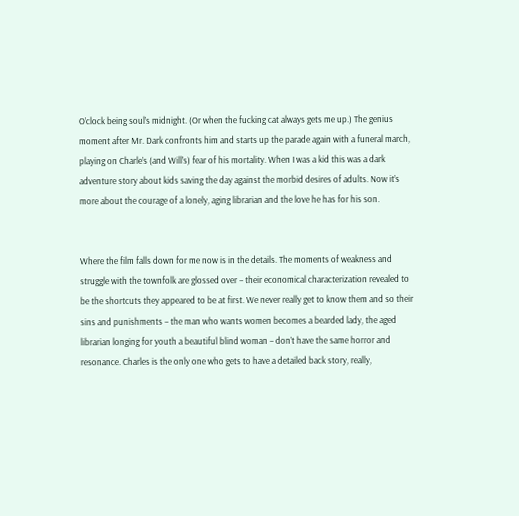O’clock being soul’s midnight. (Or when the fucking cat always gets me up.) The genius moment after Mr. Dark confronts him and starts up the parade again with a funeral march, playing on Charle’s (and Will’s) fear of his mortality. When I was a kid this was a dark adventure story about kids saving the day against the morbid desires of adults. Now it’s more about the courage of a lonely, aging librarian and the love he has for his son.


Where the film falls down for me now is in the details. The moments of weakness and struggle with the townfolk are glossed over – their economical characterization revealed to be the shortcuts they appeared to be at first. We never really get to know them and so their sins and punishments – the man who wants women becomes a bearded lady, the aged librarian longing for youth a beautiful blind woman – don’t have the same horror and resonance. Charles is the only one who gets to have a detailed back story, really,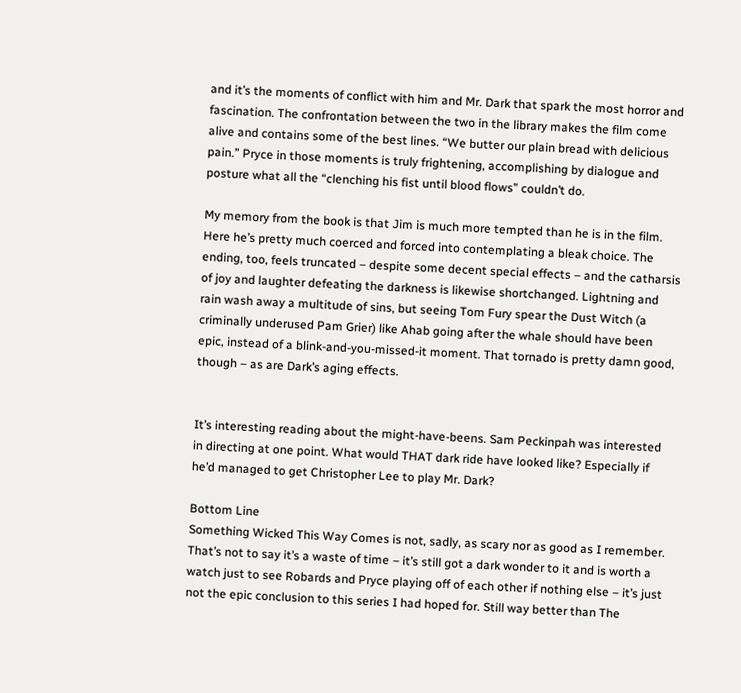and it’s the moments of conflict with him and Mr. Dark that spark the most horror and fascination. The confrontation between the two in the library makes the film come alive and contains some of the best lines. “We butter our plain bread with delicious pain.” Pryce in those moments is truly frightening, accomplishing by dialogue and posture what all the “clenching his fist until blood flows” couldn’t do.

My memory from the book is that Jim is much more tempted than he is in the film. Here he’s pretty much coerced and forced into contemplating a bleak choice. The ending, too, feels truncated – despite some decent special effects – and the catharsis of joy and laughter defeating the darkness is likewise shortchanged. Lightning and rain wash away a multitude of sins, but seeing Tom Fury spear the Dust Witch (a criminally underused Pam Grier) like Ahab going after the whale should have been epic, instead of a blink-and-you-missed-it moment. That tornado is pretty damn good, though – as are Dark’s aging effects.


It’s interesting reading about the might-have-beens. Sam Peckinpah was interested in directing at one point. What would THAT dark ride have looked like? Especially if he’d managed to get Christopher Lee to play Mr. Dark?

Bottom Line
Something Wicked This Way Comes is not, sadly, as scary nor as good as I remember. That’s not to say it’s a waste of time – it’s still got a dark wonder to it and is worth a watch just to see Robards and Pryce playing off of each other if nothing else – it’s just not the epic conclusion to this series I had hoped for. Still way better than The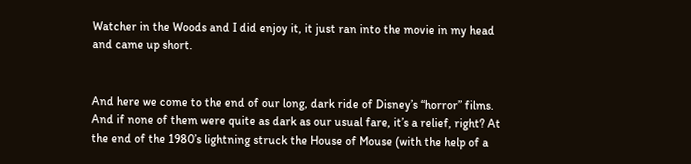Watcher in the Woods and I did enjoy it, it just ran into the movie in my head and came up short.


And here we come to the end of our long, dark ride of Disney’s “horror” films. And if none of them were quite as dark as our usual fare, it’s a relief, right? At the end of the 1980’s lightning struck the House of Mouse (with the help of a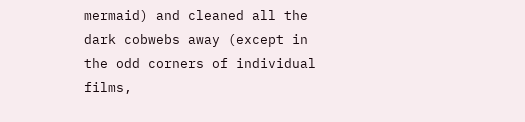mermaid) and cleaned all the dark cobwebs away (except in the odd corners of individual films,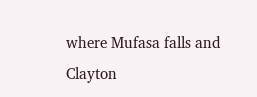where Mufasa falls and Clayton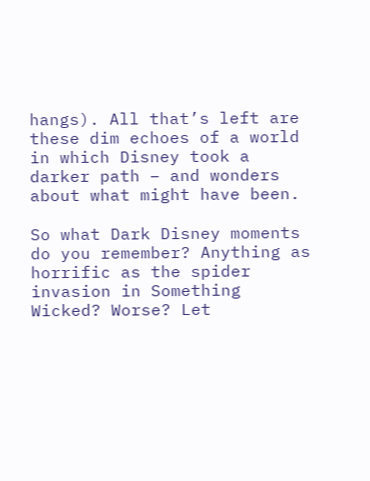hangs). All that’s left are these dim echoes of a world in which Disney took a darker path – and wonders about what might have been.

So what Dark Disney moments do you remember? Anything as horrific as the spider invasion in Something Wicked? Worse? Let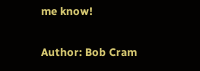me know!

Author: Bob Cram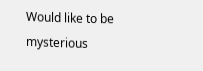Would like to be mysterious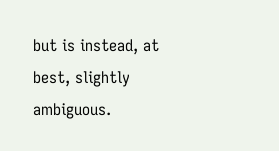but is instead, at best, slightly ambiguous.